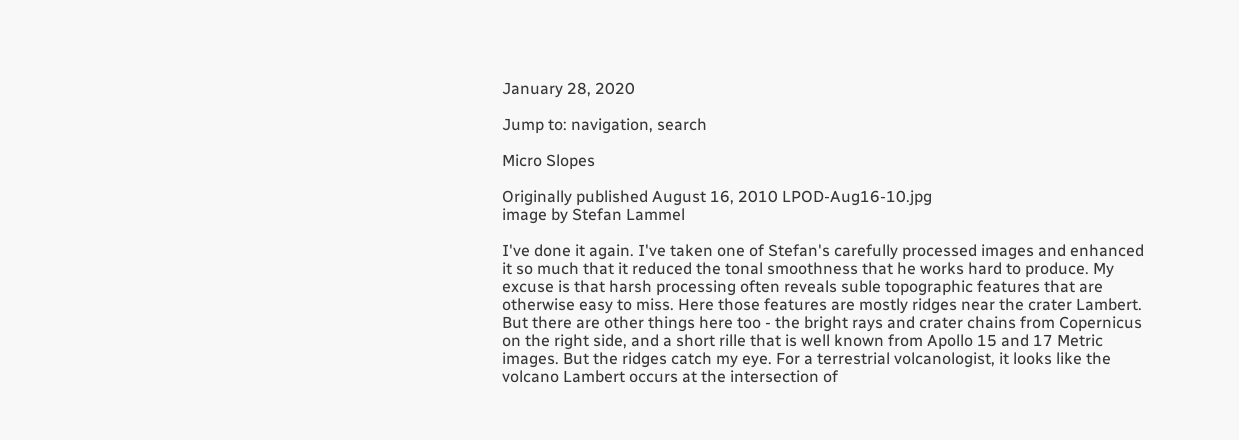January 28, 2020

Jump to: navigation, search

Micro Slopes

Originally published August 16, 2010 LPOD-Aug16-10.jpg
image by Stefan Lammel

I've done it again. I've taken one of Stefan's carefully processed images and enhanced it so much that it reduced the tonal smoothness that he works hard to produce. My excuse is that harsh processing often reveals suble topographic features that are otherwise easy to miss. Here those features are mostly ridges near the crater Lambert. But there are other things here too - the bright rays and crater chains from Copernicus on the right side, and a short rille that is well known from Apollo 15 and 17 Metric images. But the ridges catch my eye. For a terrestrial volcanologist, it looks like the volcano Lambert occurs at the intersection of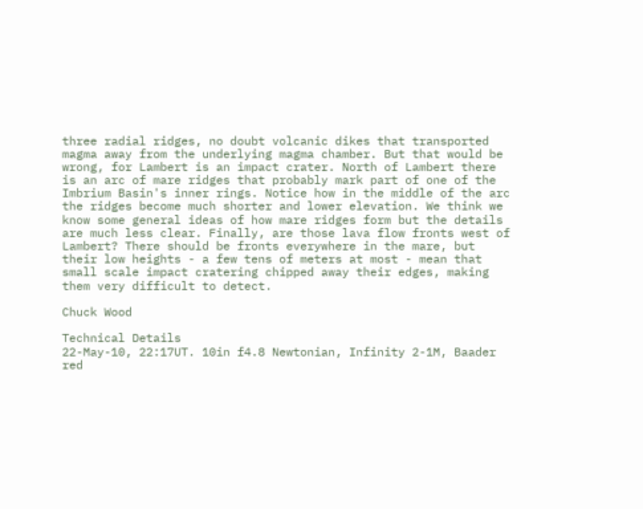three radial ridges, no doubt volcanic dikes that transported magma away from the underlying magma chamber. But that would be wrong, for Lambert is an impact crater. North of Lambert there is an arc of mare ridges that probably mark part of one of the Imbrium Basin's inner rings. Notice how in the middle of the arc the ridges become much shorter and lower elevation. We think we know some general ideas of how mare ridges form but the details are much less clear. Finally, are those lava flow fronts west of Lambert? There should be fronts everywhere in the mare, but their low heights - a few tens of meters at most - mean that small scale impact cratering chipped away their edges, making them very difficult to detect.

Chuck Wood

Technical Details
22-May-10, 22:17UT. 10in f4.8 Newtonian, Infinity 2-1M, Baader red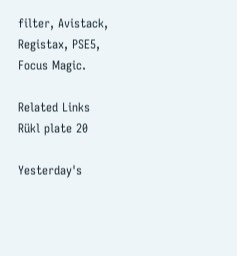filter, Avistack, Registax, PSE5, Focus Magic.

Related Links
Rükl plate 20

Yesterday's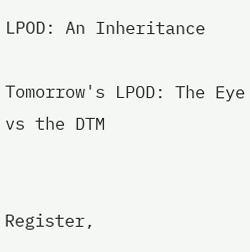LPOD: An Inheritance

Tomorrow's LPOD: The Eye vs the DTM


Register,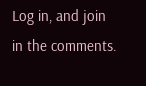Log in, and join in the comments.